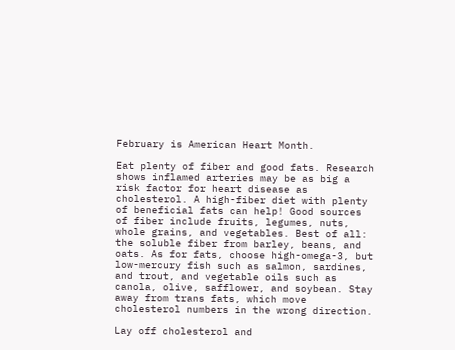February is American Heart Month.

Eat plenty of fiber and good fats. Research shows inflamed arteries may be as big a risk factor for heart disease as cholesterol. A high-fiber diet with plenty of beneficial fats can help! Good sources of fiber include fruits, legumes, nuts, whole grains, and vegetables. Best of all: the soluble fiber from barley, beans, and oats. As for fats, choose high-omega-3, but low-mercury fish such as salmon, sardines, and trout, and vegetable oils such as canola, olive, safflower, and soybean. Stay away from trans fats, which move cholesterol numbers in the wrong direction.

Lay off cholesterol and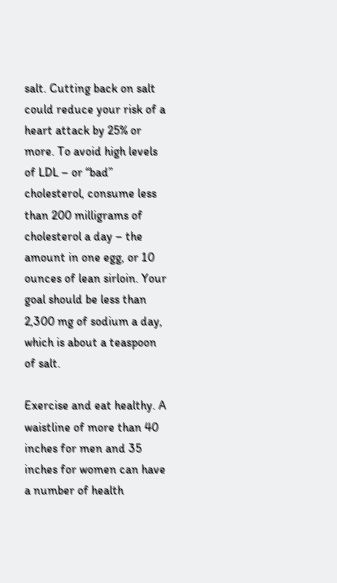salt. Cutting back on salt could reduce your risk of a heart attack by 25% or more. To avoid high levels of LDL – or “bad” cholesterol, consume less than 200 milligrams of cholesterol a day – the amount in one egg, or 10 ounces of lean sirloin. Your goal should be less than 2,300 mg of sodium a day, which is about a teaspoon of salt.

Exercise and eat healthy. A waistline of more than 40 inches for men and 35 inches for women can have a number of health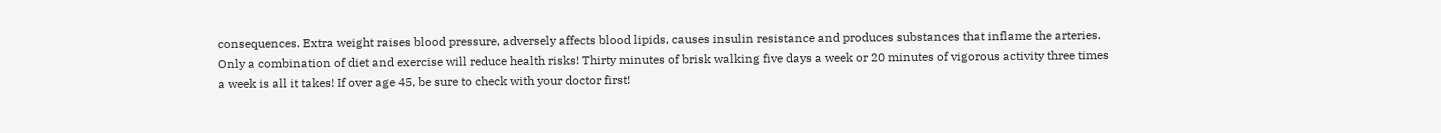consequences. Extra weight raises blood pressure, adversely affects blood lipids, causes insulin resistance and produces substances that inflame the arteries. Only a combination of diet and exercise will reduce health risks! Thirty minutes of brisk walking five days a week or 20 minutes of vigorous activity three times a week is all it takes! If over age 45, be sure to check with your doctor first!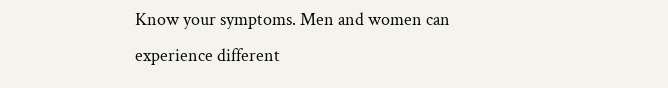Know your symptoms. Men and women can experience different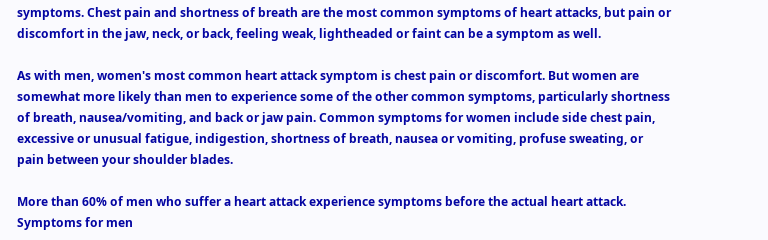symptoms. Chest pain and shortness of breath are the most common symptoms of heart attacks, but pain or discomfort in the jaw, neck, or back, feeling weak, lightheaded or faint can be a symptom as well.

As with men, women's most common heart attack symptom is chest pain or discomfort. But women are somewhat more likely than men to experience some of the other common symptoms, particularly shortness of breath, nausea/vomiting, and back or jaw pain. Common symptoms for women include side chest pain, excessive or unusual fatigue, indigestion, shortness of breath, nausea or vomiting, profuse sweating, or pain between your shoulder blades.

More than 60% of men who suffer a heart attack experience symptoms before the actual heart attack. Symptoms for men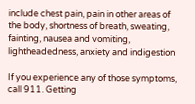include chest pain, pain in other areas of the body, shortness of breath, sweating, fainting, nausea and vomiting, lightheadedness, anxiety and indigestion

If you experience any of those symptoms, call 911. Getting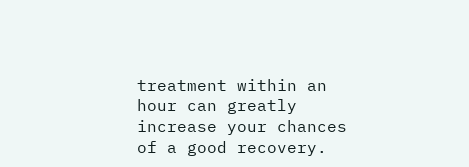treatment within an hour can greatly increase your chances of a good recovery.